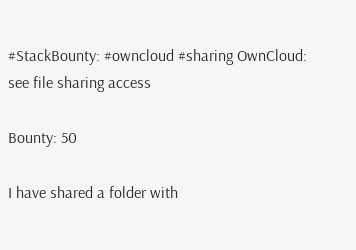#StackBounty: #owncloud #sharing OwnCloud: see file sharing access

Bounty: 50

I have shared a folder with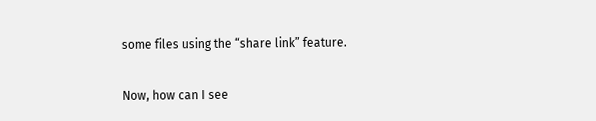some files using the “share link” feature.

Now, how can I see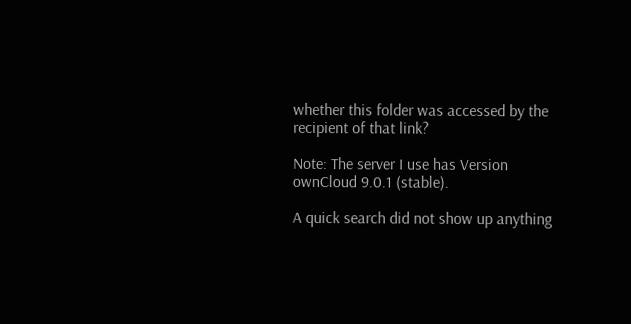whether this folder was accessed by the recipient of that link?

Note: The server I use has Version ownCloud 9.0.1 (stable).

A quick search did not show up anything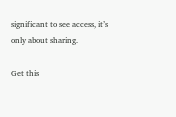significant to see access, it’s only about sharing.

Get this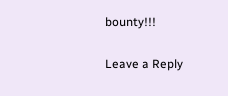bounty!!!

Leave a Reply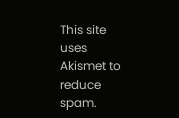This site uses Akismet to reduce spam.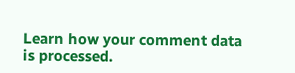Learn how your comment data is processed.